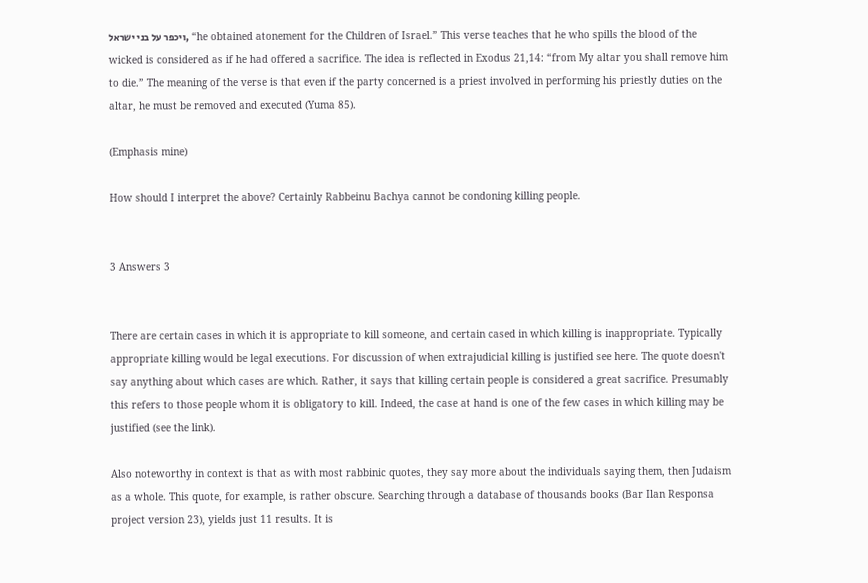ויכפר על בני ישראל, “he obtained atonement for the Children of Israel.” This verse teaches that he who spills the blood of the wicked is considered as if he had offered a sacrifice. The idea is reflected in Exodus 21,14: “from My altar you shall remove him to die.” The meaning of the verse is that even if the party concerned is a priest involved in performing his priestly duties on the altar, he must be removed and executed (Yuma 85).

(Emphasis mine)

How should I interpret the above? Certainly Rabbeinu Bachya cannot be condoning killing people.


3 Answers 3


There are certain cases in which it is appropriate to kill someone, and certain cased in which killing is inappropriate. Typically appropriate killing would be legal executions. For discussion of when extrajudicial killing is justified see here. The quote doesn't say anything about which cases are which. Rather, it says that killing certain people is considered a great sacrifice. Presumably this refers to those people whom it is obligatory to kill. Indeed, the case at hand is one of the few cases in which killing may be justified (see the link).

Also noteworthy in context is that as with most rabbinic quotes, they say more about the individuals saying them, then Judaism as a whole. This quote, for example, is rather obscure. Searching through a database of thousands books (Bar Ilan Responsa project version 23), yields just 11 results. It is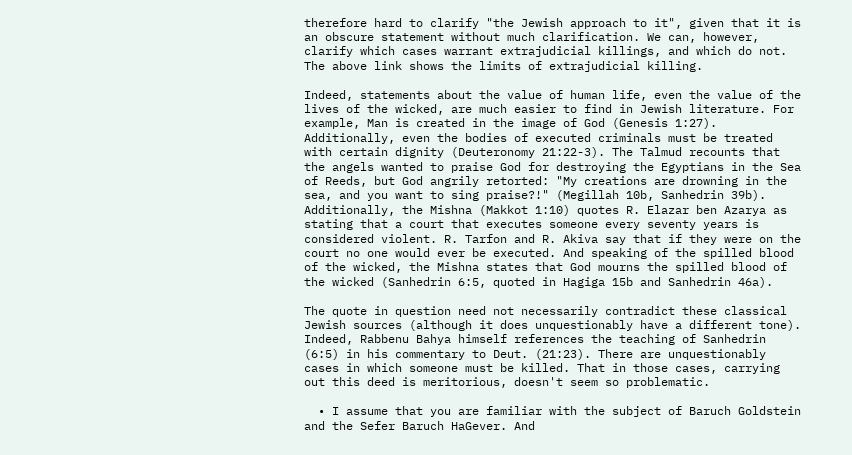therefore hard to clarify "the Jewish approach to it", given that it is an obscure statement without much clarification. We can, however, clarify which cases warrant extrajudicial killings, and which do not. The above link shows the limits of extrajudicial killing.

Indeed, statements about the value of human life, even the value of the lives of the wicked, are much easier to find in Jewish literature. For example, Man is created in the image of God (Genesis 1:27). Additionally, even the bodies of executed criminals must be treated with certain dignity (Deuteronomy 21:22-3). The Talmud recounts that the angels wanted to praise God for destroying the Egyptians in the Sea of Reeds, but God angrily retorted: "My creations are drowning in the sea, and you want to sing praise?!" (Megillah 10b, Sanhedrin 39b). Additionally, the Mishna (Makkot 1:10) quotes R. Elazar ben Azarya as stating that a court that executes someone every seventy years is considered violent. R. Tarfon and R. Akiva say that if they were on the court no one would ever be executed. And speaking of the spilled blood of the wicked, the Mishna states that God mourns the spilled blood of the wicked (Sanhedrin 6:5, quoted in Hagiga 15b and Sanhedrin 46a).

The quote in question need not necessarily contradict these classical Jewish sources (although it does unquestionably have a different tone). Indeed, Rabbenu Bahya himself references the teaching of Sanhedrin (6:5) in his commentary to Deut. (21:23). There are unquestionably cases in which someone must be killed. That in those cases, carrying out this deed is meritorious, doesn't seem so problematic.

  • I assume that you are familiar with the subject of Baruch Goldstein and the Sefer Baruch HaGever. And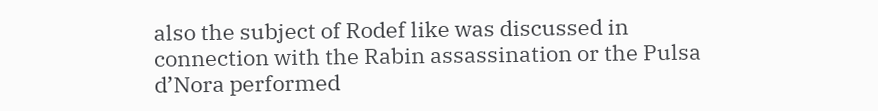also the subject of Rodef like was discussed in connection with the Rabin assassination or the Pulsa d’Nora performed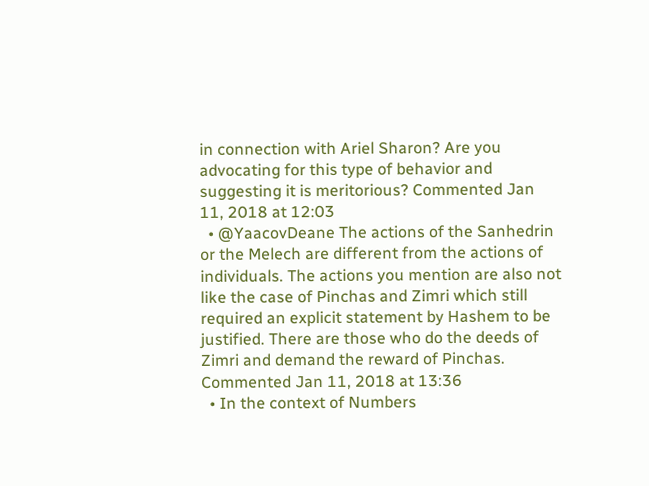in connection with Ariel Sharon? Are you advocating for this type of behavior and suggesting it is meritorious? Commented Jan 11, 2018 at 12:03
  • @YaacovDeane The actions of the Sanhedrin or the Melech are different from the actions of individuals. The actions you mention are also not like the case of Pinchas and Zimri which still required an explicit statement by Hashem to be justified. There are those who do the deeds of Zimri and demand the reward of Pinchas. Commented Jan 11, 2018 at 13:36
  • In the context of Numbers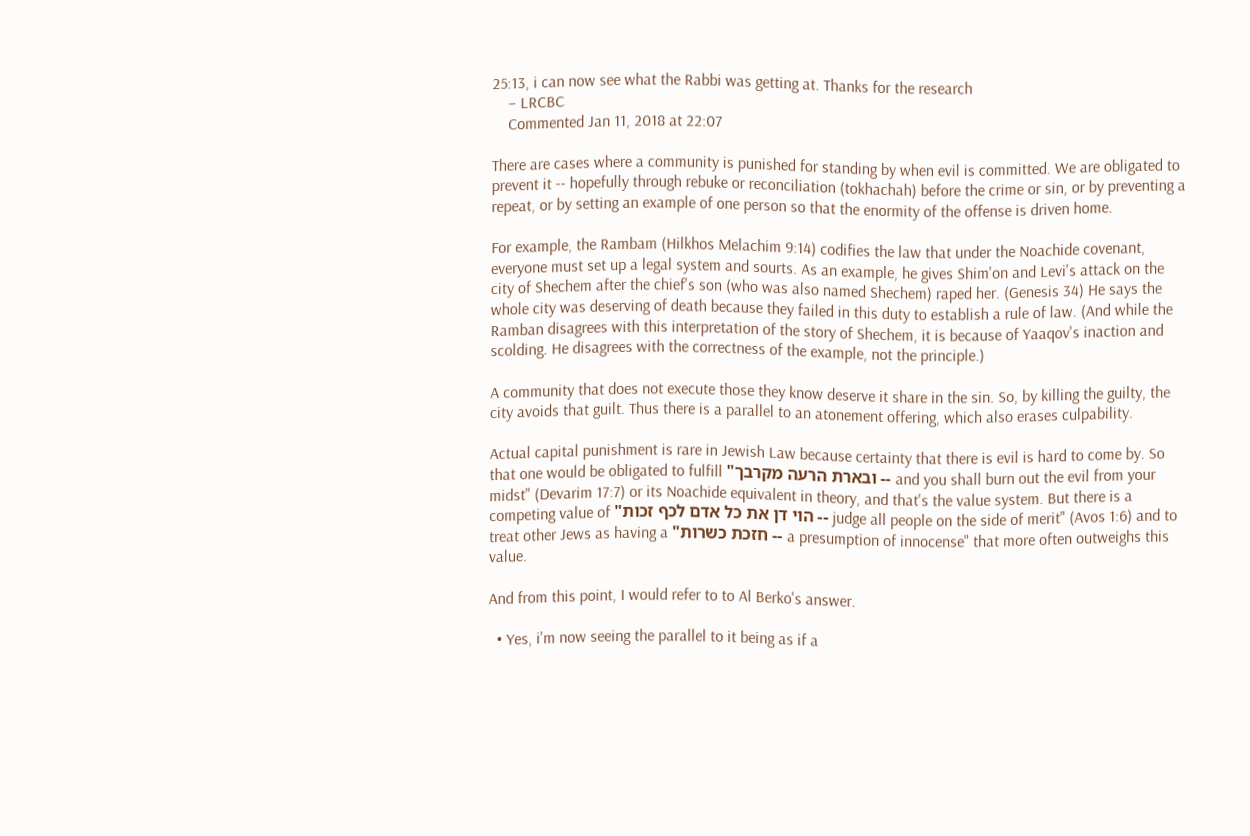25:13, i can now see what the Rabbi was getting at. Thanks for the research
    – LRCBC
    Commented Jan 11, 2018 at 22:07

There are cases where a community is punished for standing by when evil is committed. We are obligated to prevent it -- hopefully through rebuke or reconciliation (tokhachah) before the crime or sin, or by preventing a repeat, or by setting an example of one person so that the enormity of the offense is driven home.

For example, the Rambam (Hilkhos Melachim 9:14) codifies the law that under the Noachide covenant, everyone must set up a legal system and sourts. As an example, he gives Shim'on and Levi's attack on the city of Shechem after the chief's son (who was also named Shechem) raped her. (Genesis 34) He says the whole city was deserving of death because they failed in this duty to establish a rule of law. (And while the Ramban disagrees with this interpretation of the story of Shechem, it is because of Yaaqov's inaction and scolding. He disagrees with the correctness of the example, not the principle.)

A community that does not execute those they know deserve it share in the sin. So, by killing the guilty, the city avoids that guilt. Thus there is a parallel to an atonement offering, which also erases culpability.

Actual capital punishment is rare in Jewish Law because certainty that there is evil is hard to come by. So that one would be obligated to fulfill "ובארת הרעה מקרבך -- and you shall burn out the evil from your midst" (Devarim 17:7) or its Noachide equivalent in theory, and that's the value system. But there is a competing value of "הוי דן את כל אדם לכף זכות -- judge all people on the side of merit" (Avos 1:6) and to treat other Jews as having a "חזכת כשרות -- a presumption of innocense" that more often outweighs this value.

And from this point, I would refer to to Al Berko's answer.

  • Yes, i'm now seeing the parallel to it being as if a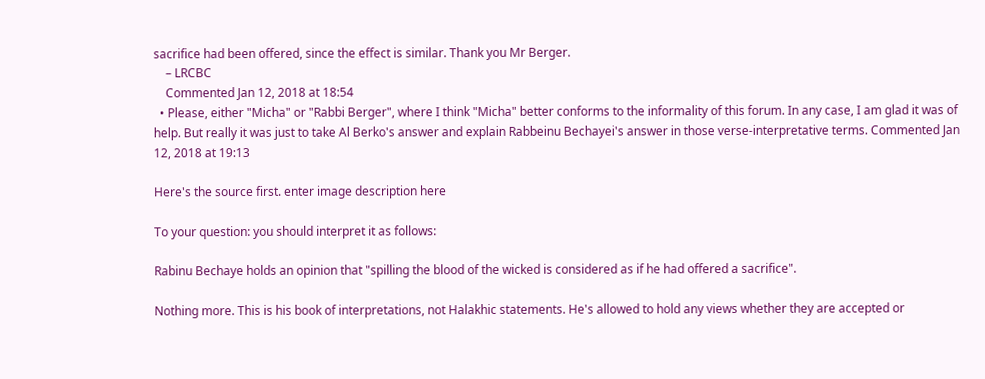sacrifice had been offered, since the effect is similar. Thank you Mr Berger.
    – LRCBC
    Commented Jan 12, 2018 at 18:54
  • Please, either "Micha" or "Rabbi Berger", where I think "Micha" better conforms to the informality of this forum. In any case, I am glad it was of help. But really it was just to take Al Berko's answer and explain Rabbeinu Bechayei's answer in those verse-interpretative terms. Commented Jan 12, 2018 at 19:13

Here's the source first. enter image description here

To your question: you should interpret it as follows:

Rabinu Bechaye holds an opinion that "spilling the blood of the wicked is considered as if he had offered a sacrifice".

Nothing more. This is his book of interpretations, not Halakhic statements. He's allowed to hold any views whether they are accepted or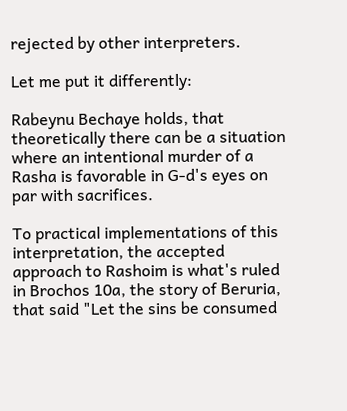rejected by other interpreters.

Let me put it differently:

Rabeynu Bechaye holds, that theoretically there can be a situation where an intentional murder of a Rasha is favorable in G-d's eyes on par with sacrifices.

To practical implementations of this interpretation, the accepted approach to Rashoim is what's ruled in Brochos 10a, the story of Beruria, that said "Let the sins be consumed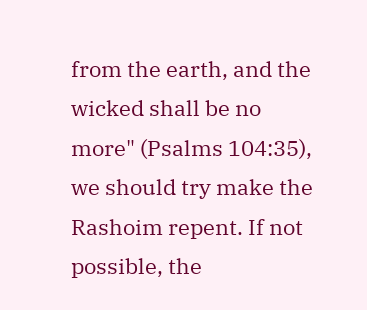from the earth, and the wicked shall be no more" (Psalms 104:35), we should try make the Rashoim repent. If not possible, the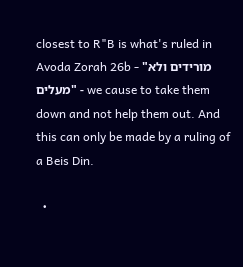closest to R"B is what's ruled in Avoda Zorah 26b - "מורידים ולא מעלים" - we cause to take them down and not help them out. And this can only be made by a ruling of a Beis Din.

  •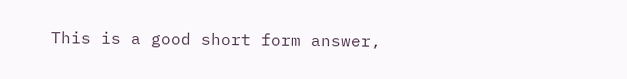This is a good short form answer,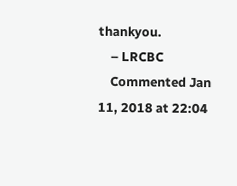thankyou.
    – LRCBC
    Commented Jan 11, 2018 at 22:04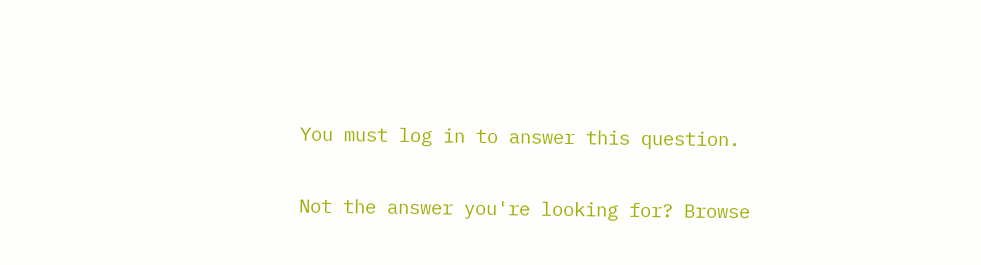You must log in to answer this question.

Not the answer you're looking for? Browse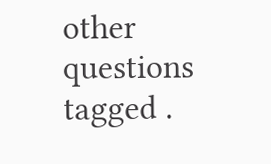other questions tagged .